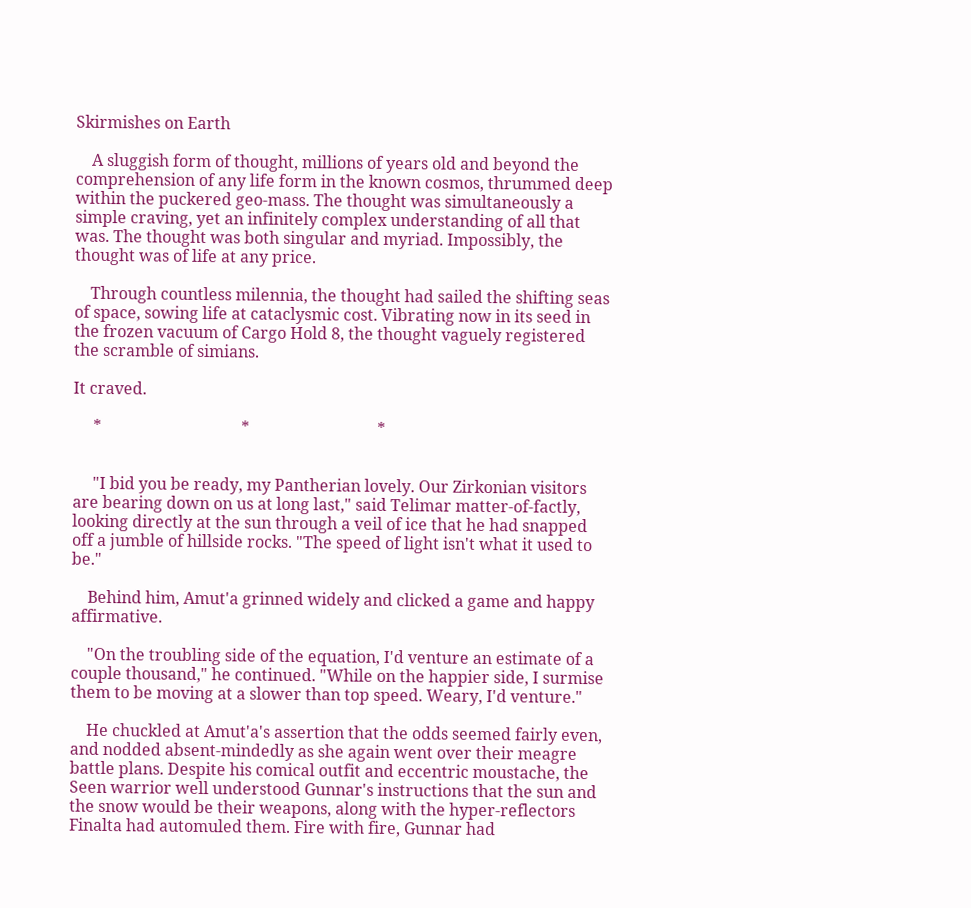Skirmishes on Earth

    A sluggish form of thought, millions of years old and beyond the comprehension of any life form in the known cosmos, thrummed deep within the puckered geo-mass. The thought was simultaneously a simple craving, yet an infinitely complex understanding of all that was. The thought was both singular and myriad. Impossibly, the thought was of life at any price.

    Through countless milennia, the thought had sailed the shifting seas of space, sowing life at cataclysmic cost. Vibrating now in its seed in the frozen vacuum of Cargo Hold 8, the thought vaguely registered the scramble of simians.

It craved.

     *                                   *                                *


     "I bid you be ready, my Pantherian lovely. Our Zirkonian visitors are bearing down on us at long last," said Telimar matter-of-factly, looking directly at the sun through a veil of ice that he had snapped off a jumble of hillside rocks. "The speed of light isn't what it used to be."

    Behind him, Amut'a grinned widely and clicked a game and happy affirmative.

    "On the troubling side of the equation, I'd venture an estimate of a couple thousand," he continued. "While on the happier side, I surmise them to be moving at a slower than top speed. Weary, I'd venture."

    He chuckled at Amut'a's assertion that the odds seemed fairly even, and nodded absent-mindedly as she again went over their meagre battle plans. Despite his comical outfit and eccentric moustache, the Seen warrior well understood Gunnar's instructions that the sun and the snow would be their weapons, along with the hyper-reflectors Finalta had automuled them. Fire with fire, Gunnar had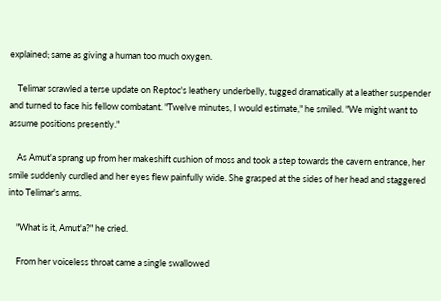explained; same as giving a human too much oxygen.

    Telimar scrawled a terse update on Reptoc's leathery underbelly, tugged dramatically at a leather suspender and turned to face his fellow combatant. "Twelve minutes, I would estimate," he smiled. "We might want to assume positions presently."

    As Amut'a sprang up from her makeshift cushion of moss and took a step towards the cavern entrance, her smile suddenly curdled and her eyes flew painfully wide. She grasped at the sides of her head and staggered into Telimar's arms.

    "What is it, Amut'a?" he cried.

    From her voiceless throat came a single swallowed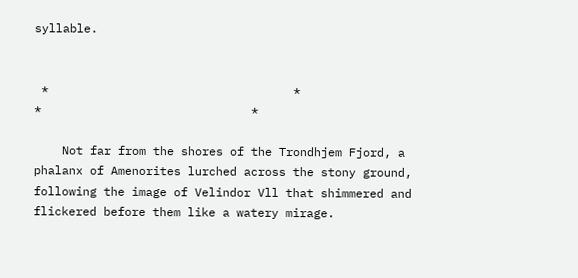syllable.


 *                                   *                                  *                              *

    Not far from the shores of the Trondhjem Fjord, a phalanx of Amenorites lurched across the stony ground, following the image of Velindor Vll that shimmered and flickered before them like a watery mirage.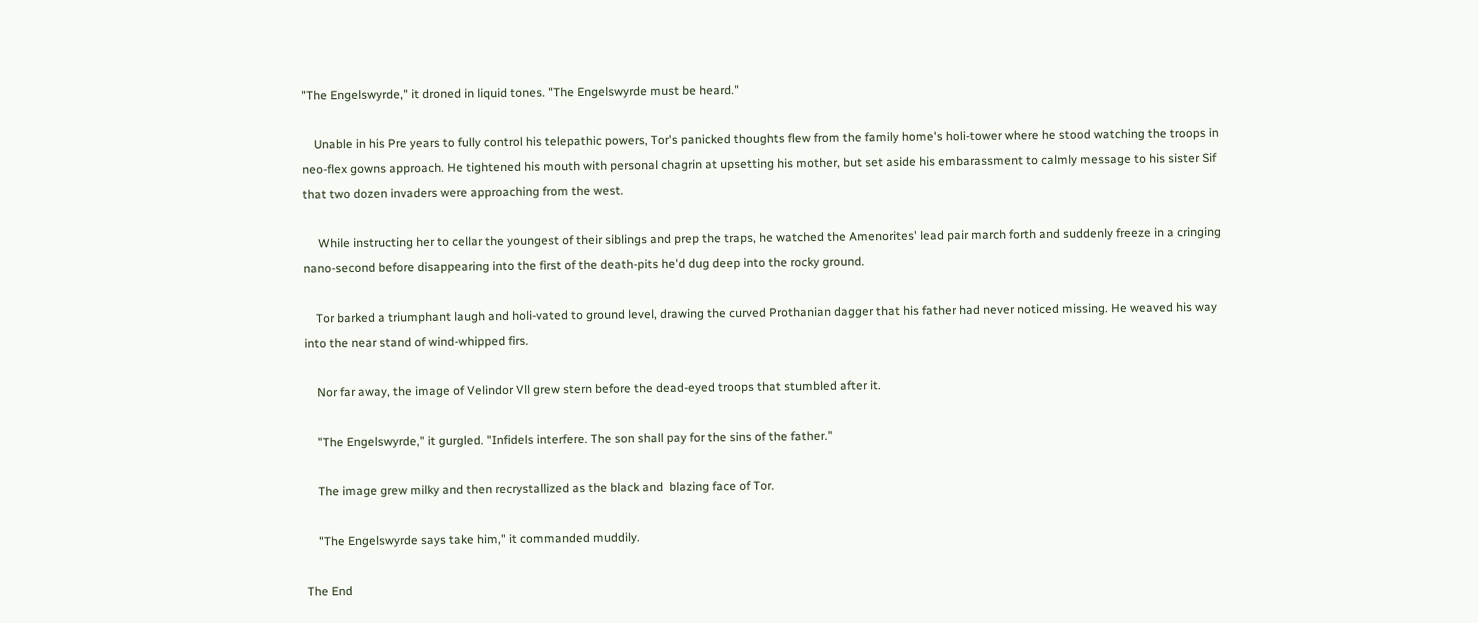"The Engelswyrde," it droned in liquid tones. "The Engelswyrde must be heard."

    Unable in his Pre years to fully control his telepathic powers, Tor's panicked thoughts flew from the family home's holi-tower where he stood watching the troops in neo-flex gowns approach. He tightened his mouth with personal chagrin at upsetting his mother, but set aside his embarassment to calmly message to his sister Sif that two dozen invaders were approaching from the west.

     While instructing her to cellar the youngest of their siblings and prep the traps, he watched the Amenorites' lead pair march forth and suddenly freeze in a cringing nano-second before disappearing into the first of the death-pits he'd dug deep into the rocky ground.

    Tor barked a triumphant laugh and holi-vated to ground level, drawing the curved Prothanian dagger that his father had never noticed missing. He weaved his way into the near stand of wind-whipped firs.

    Nor far away, the image of Velindor Vll grew stern before the dead-eyed troops that stumbled after it.

    "The Engelswyrde," it gurgled. "Infidels interfere. The son shall pay for the sins of the father."

    The image grew milky and then recrystallized as the black and  blazing face of Tor.

    "The Engelswyrde says take him," it commanded muddily.

The End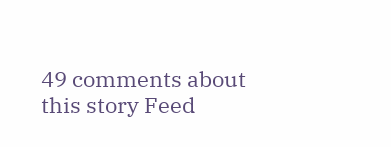49 comments about this story Feed